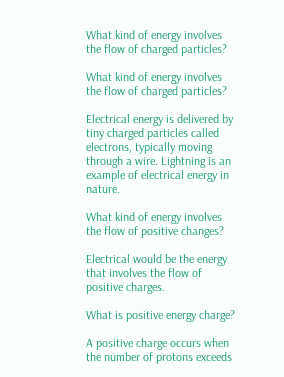What kind of energy involves the flow of charged particles?

What kind of energy involves the flow of charged particles?

Electrical energy is delivered by tiny charged particles called electrons, typically moving through a wire. Lightning is an example of electrical energy in nature.

What kind of energy involves the flow of positive changes?

Electrical would be the energy that involves the flow of positive charges.

What is positive energy charge?

A positive charge occurs when the number of protons exceeds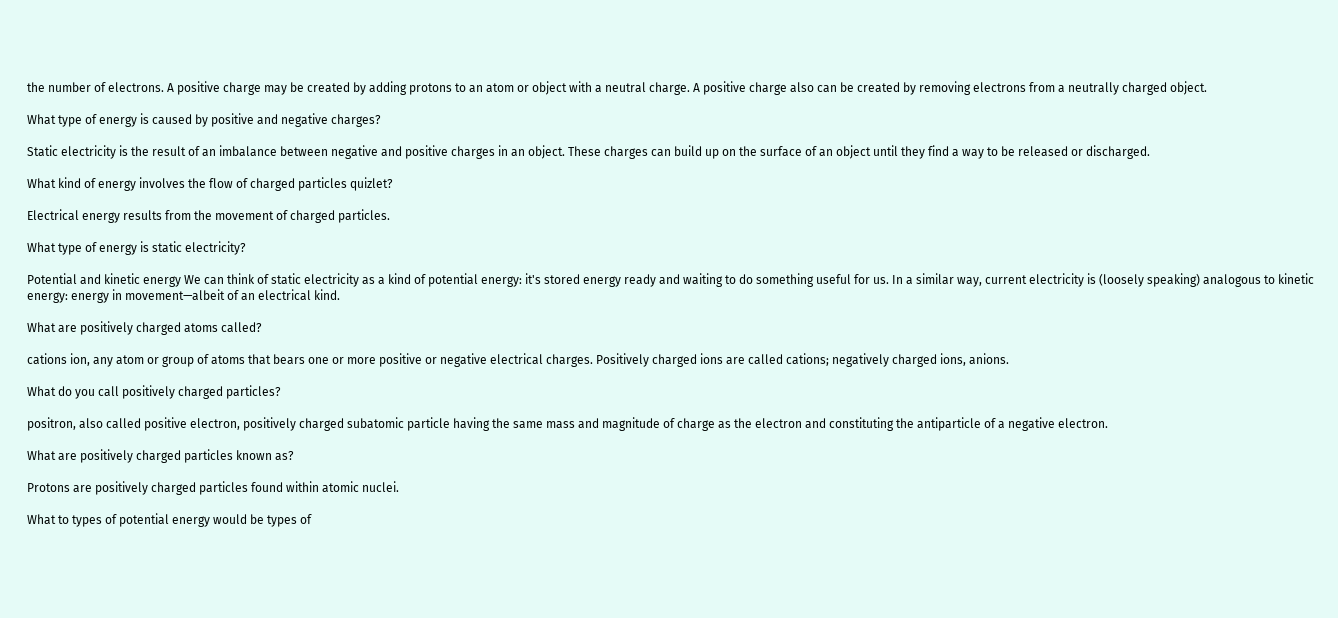the number of electrons. A positive charge may be created by adding protons to an atom or object with a neutral charge. A positive charge also can be created by removing electrons from a neutrally charged object.

What type of energy is caused by positive and negative charges?

Static electricity is the result of an imbalance between negative and positive charges in an object. These charges can build up on the surface of an object until they find a way to be released or discharged.

What kind of energy involves the flow of charged particles quizlet?

Electrical energy results from the movement of charged particles.

What type of energy is static electricity?

Potential and kinetic energy We can think of static electricity as a kind of potential energy: it's stored energy ready and waiting to do something useful for us. In a similar way, current electricity is (loosely speaking) analogous to kinetic energy: energy in movement—albeit of an electrical kind.

What are positively charged atoms called?

cations ion, any atom or group of atoms that bears one or more positive or negative electrical charges. Positively charged ions are called cations; negatively charged ions, anions.

What do you call positively charged particles?

positron, also called positive electron, positively charged subatomic particle having the same mass and magnitude of charge as the electron and constituting the antiparticle of a negative electron.

What are positively charged particles known as?

Protons are positively charged particles found within atomic nuclei.

What to types of potential energy would be types of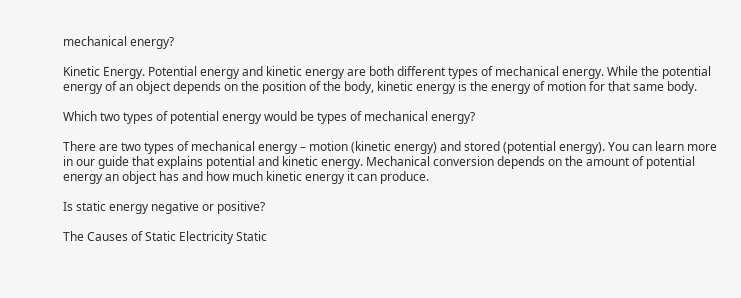mechanical energy?

Kinetic Energy. Potential energy and kinetic energy are both different types of mechanical energy. While the potential energy of an object depends on the position of the body, kinetic energy is the energy of motion for that same body.

Which two types of potential energy would be types of mechanical energy?

There are two types of mechanical energy – motion (kinetic energy) and stored (potential energy). You can learn more in our guide that explains potential and kinetic energy. Mechanical conversion depends on the amount of potential energy an object has and how much kinetic energy it can produce.

Is static energy negative or positive?

The Causes of Static Electricity Static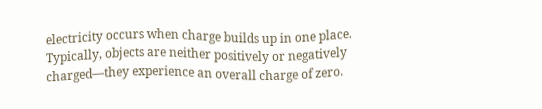electricity occurs when charge builds up in one place. Typically, objects are neither positively or negatively charged—they experience an overall charge of zero.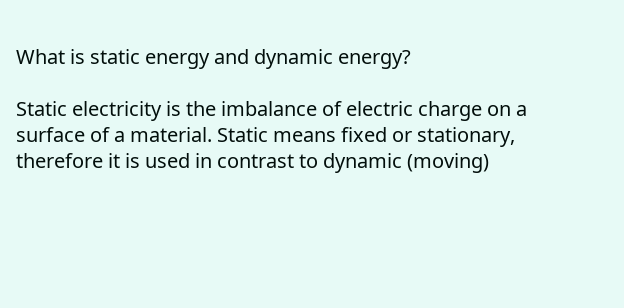What is static energy and dynamic energy?

Static electricity is the imbalance of electric charge on a surface of a material. Static means fixed or stationary, therefore it is used in contrast to dynamic (moving)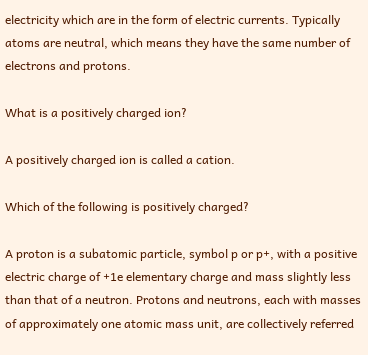electricity which are in the form of electric currents. Typically atoms are neutral, which means they have the same number of electrons and protons.

What is a positively charged ion?

A positively charged ion is called a cation.

Which of the following is positively charged?

A proton is a subatomic particle, symbol p or p+, with a positive electric charge of +1e elementary charge and mass slightly less than that of a neutron. Protons and neutrons, each with masses of approximately one atomic mass unit, are collectively referred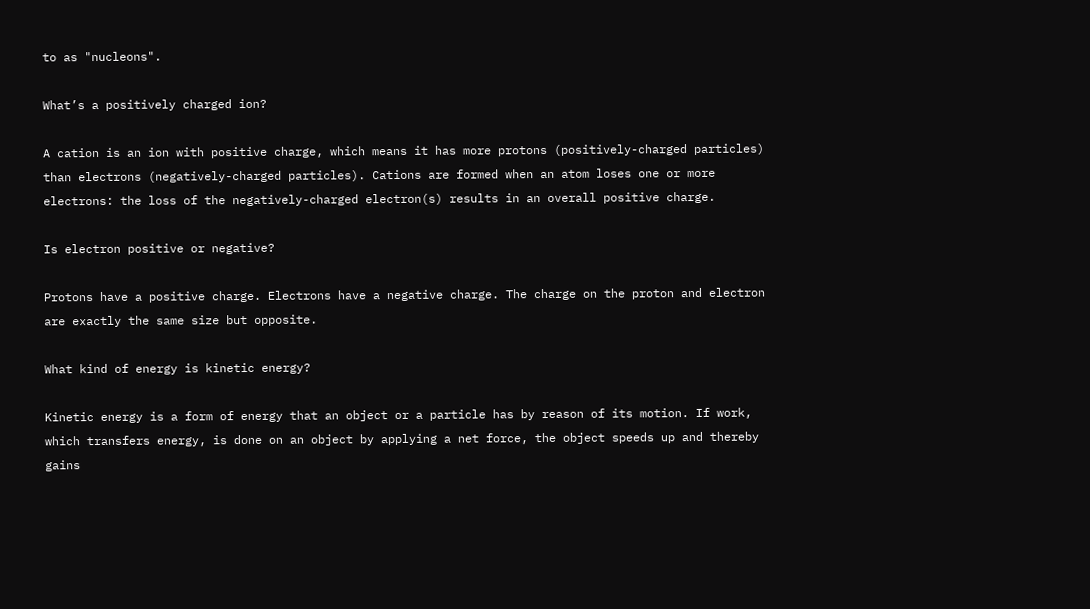to as "nucleons".

What’s a positively charged ion?

A cation is an ion with positive charge, which means it has more protons (positively-charged particles) than electrons (negatively-charged particles). Cations are formed when an atom loses one or more electrons: the loss of the negatively-charged electron(s) results in an overall positive charge.

Is electron positive or negative?

Protons have a positive charge. Electrons have a negative charge. The charge on the proton and electron are exactly the same size but opposite.

What kind of energy is kinetic energy?

Kinetic energy is a form of energy that an object or a particle has by reason of its motion. If work, which transfers energy, is done on an object by applying a net force, the object speeds up and thereby gains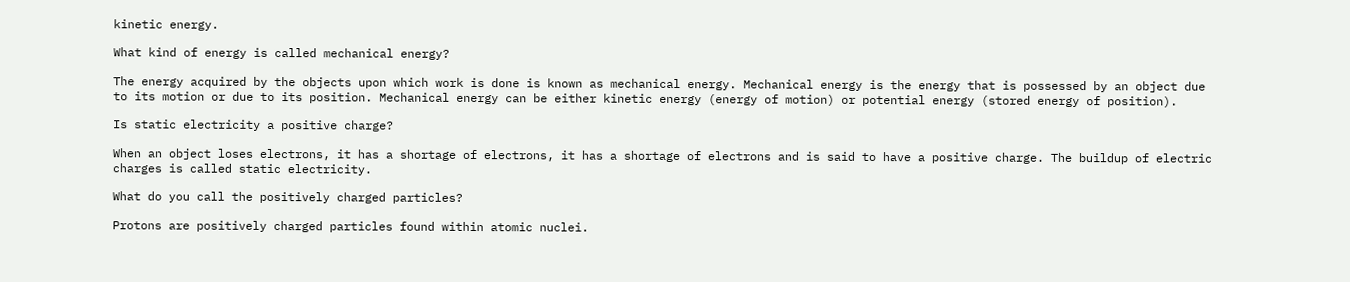kinetic energy.

What kind of energy is called mechanical energy?

The energy acquired by the objects upon which work is done is known as mechanical energy. Mechanical energy is the energy that is possessed by an object due to its motion or due to its position. Mechanical energy can be either kinetic energy (energy of motion) or potential energy (stored energy of position).

Is static electricity a positive charge?

When an object loses electrons, it has a shortage of electrons, it has a shortage of electrons and is said to have a positive charge. The buildup of electric charges is called static electricity.

What do you call the positively charged particles?

Protons are positively charged particles found within atomic nuclei.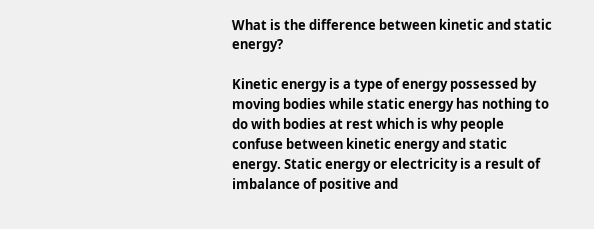What is the difference between kinetic and static energy?

Kinetic energy is a type of energy possessed by moving bodies while static energy has nothing to do with bodies at rest which is why people confuse between kinetic energy and static energy. Static energy or electricity is a result of imbalance of positive and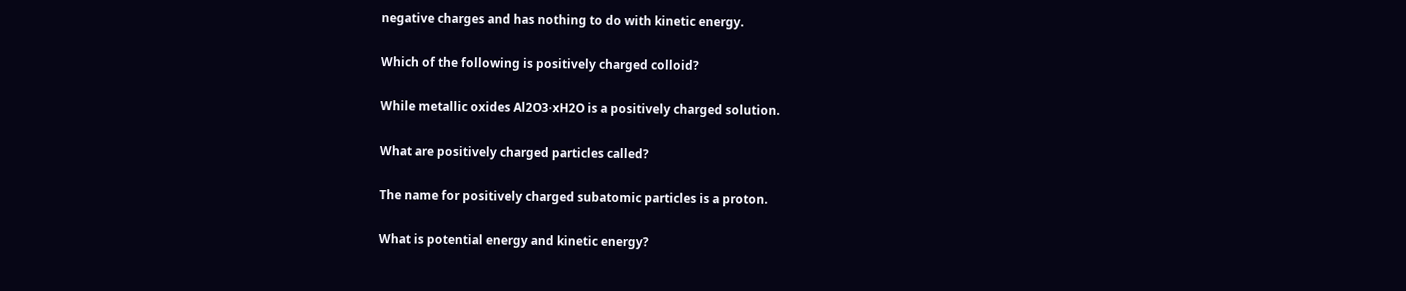negative charges and has nothing to do with kinetic energy.

Which of the following is positively charged colloid?

While metallic oxides Al2O3⋅xH2O is a positively charged solution.

What are positively charged particles called?

The name for positively charged subatomic particles is a proton.

What is potential energy and kinetic energy?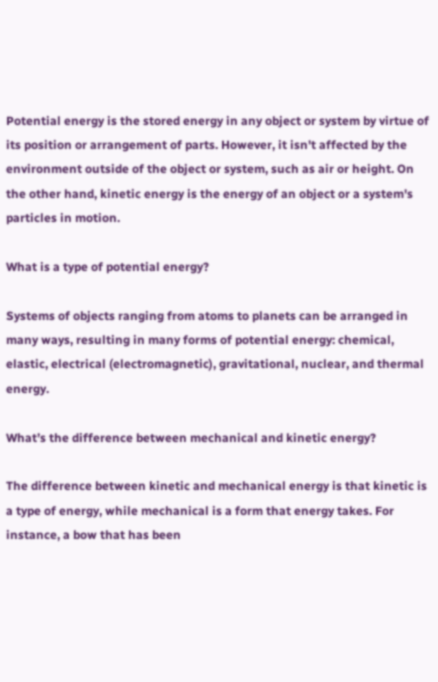Potential energy is the stored energy in any object or system by virtue of its position or arrangement of parts. However, it isn't affected by the environment outside of the object or system, such as air or height. On the other hand, kinetic energy is the energy of an object or a system's particles in motion.

What is a type of potential energy?

Systems of objects ranging from atoms to planets can be arranged in many ways, resulting in many forms of potential energy: chemical, elastic, electrical (electromagnetic), gravitational, nuclear, and thermal energy.

What’s the difference between mechanical and kinetic energy?

The difference between kinetic and mechanical energy is that kinetic is a type of energy, while mechanical is a form that energy takes. For instance, a bow that has been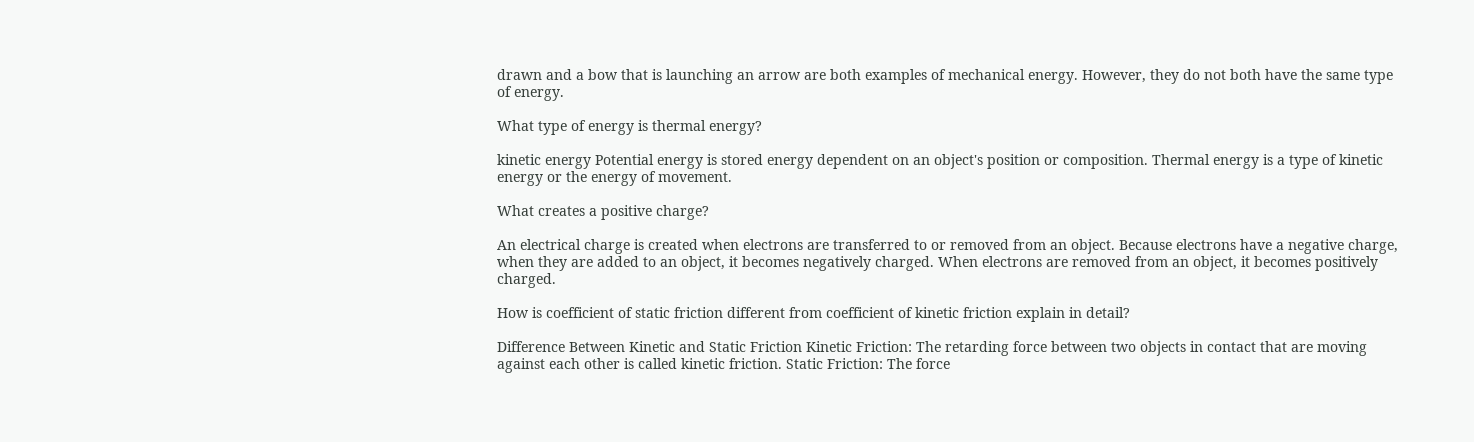drawn and a bow that is launching an arrow are both examples of mechanical energy. However, they do not both have the same type of energy.

What type of energy is thermal energy?

kinetic energy Potential energy is stored energy dependent on an object's position or composition. Thermal energy is a type of kinetic energy or the energy of movement.

What creates a positive charge?

An electrical charge is created when electrons are transferred to or removed from an object. Because electrons have a negative charge, when they are added to an object, it becomes negatively charged. When electrons are removed from an object, it becomes positively charged.

How is coefficient of static friction different from coefficient of kinetic friction explain in detail?

Difference Between Kinetic and Static Friction Kinetic Friction: The retarding force between two objects in contact that are moving against each other is called kinetic friction. Static Friction: The force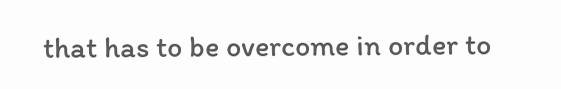that has to be overcome in order to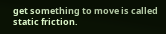get something to move is called static friction.